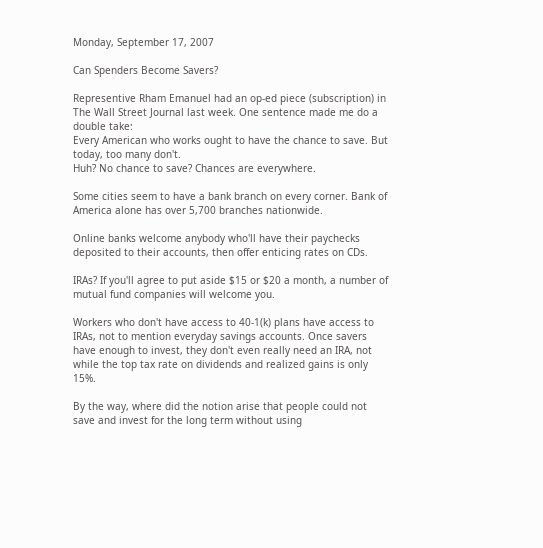Monday, September 17, 2007

Can Spenders Become Savers?

Representive Rham Emanuel had an op-ed piece (subscription) in The Wall Street Journal last week. One sentence made me do a double take:
Every American who works ought to have the chance to save. But today, too many don't.
Huh? No chance to save? Chances are everywhere.

Some cities seem to have a bank branch on every corner. Bank of America alone has over 5,700 branches nationwide.

Online banks welcome anybody who'll have their paychecks deposited to their accounts, then offer enticing rates on CDs.

IRAs? If you'll agree to put aside $15 or $20 a month, a number of mutual fund companies will welcome you.

Workers who don't have access to 40-1(k) plans have access to IRAs, not to mention everyday savings accounts. Once savers have enough to invest, they don't even really need an IRA, not while the top tax rate on dividends and realized gains is only 15%.

By the way, where did the notion arise that people could not save and invest for the long term without using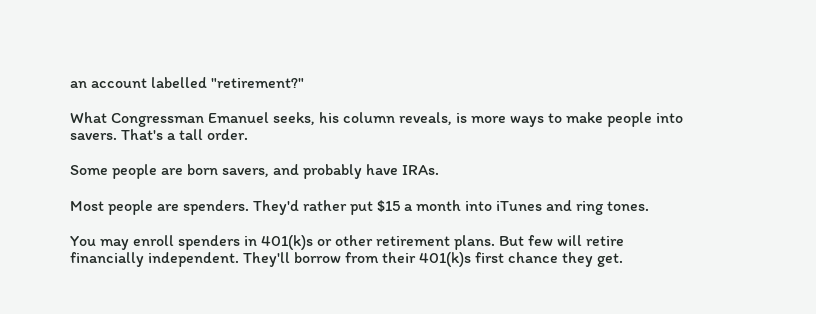an account labelled "retirement?"

What Congressman Emanuel seeks, his column reveals, is more ways to make people into savers. That's a tall order.

Some people are born savers, and probably have IRAs.

Most people are spenders. They'd rather put $15 a month into iTunes and ring tones.

You may enroll spenders in 401(k)s or other retirement plans. But few will retire financially independent. They'll borrow from their 401(k)s first chance they get.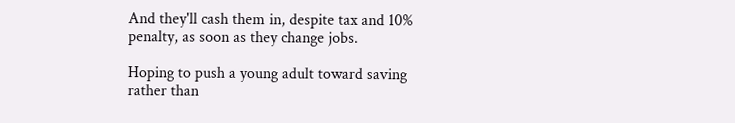And they'll cash them in, despite tax and 10% penalty, as soon as they change jobs.

Hoping to push a young adult toward saving rather than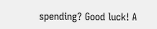spending? Good luck! A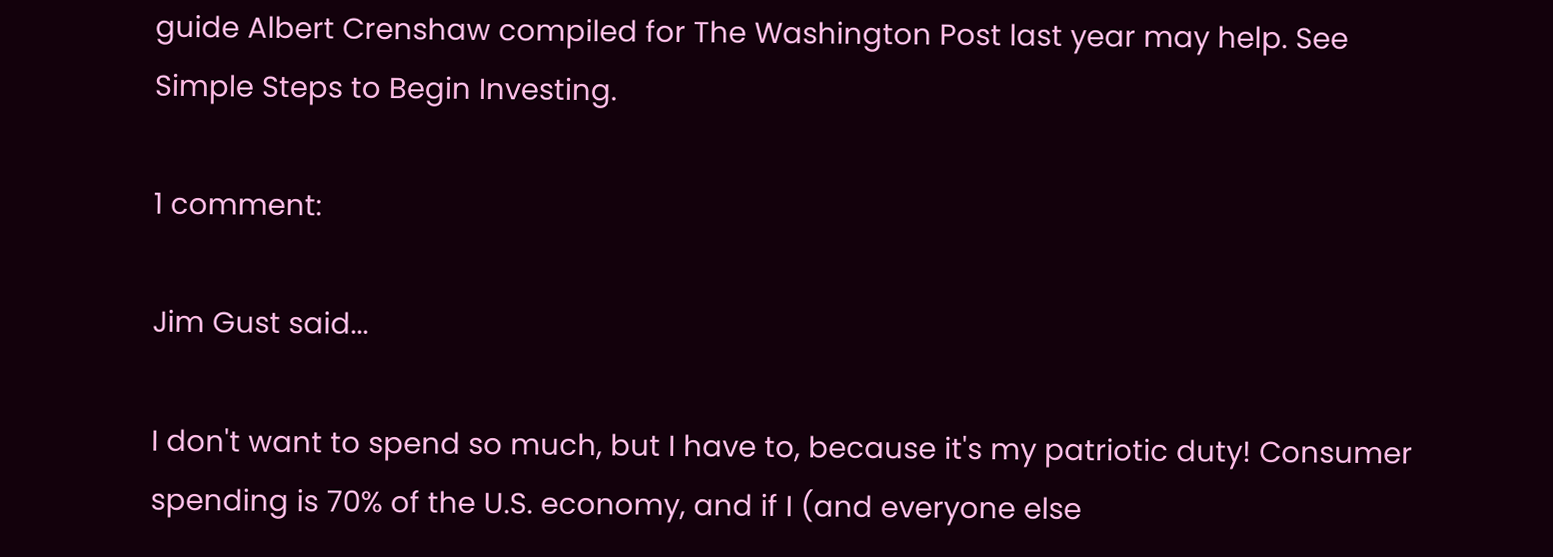guide Albert Crenshaw compiled for The Washington Post last year may help. See Simple Steps to Begin Investing.

1 comment:

Jim Gust said...

I don't want to spend so much, but I have to, because it's my patriotic duty! Consumer spending is 70% of the U.S. economy, and if I (and everyone else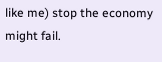like me) stop the economy might fail.